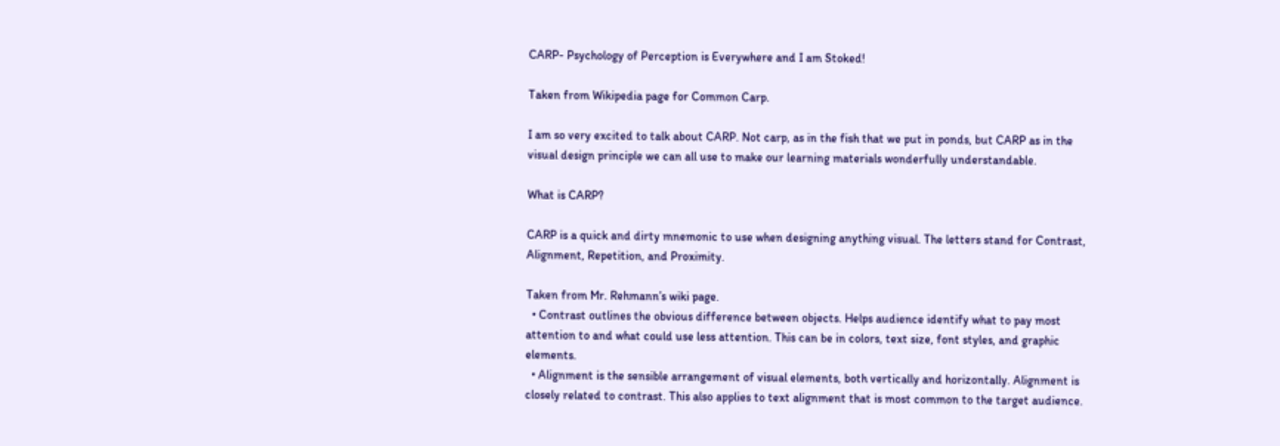CARP- Psychology of Perception is Everywhere and I am Stoked!

Taken from Wikipedia page for Common Carp.

I am so very excited to talk about CARP. Not carp, as in the fish that we put in ponds, but CARP as in the visual design principle we can all use to make our learning materials wonderfully understandable.

What is CARP?

CARP is a quick and dirty mnemonic to use when designing anything visual. The letters stand for Contrast, Alignment, Repetition, and Proximity.

Taken from Mr. Rehmann’s wiki page.
  • Contrast outlines the obvious difference between objects. Helps audience identify what to pay most attention to and what could use less attention. This can be in colors, text size, font styles, and graphic elements.
  • Alignment is the sensible arrangement of visual elements, both vertically and horizontally. Alignment is closely related to contrast. This also applies to text alignment that is most common to the target audience.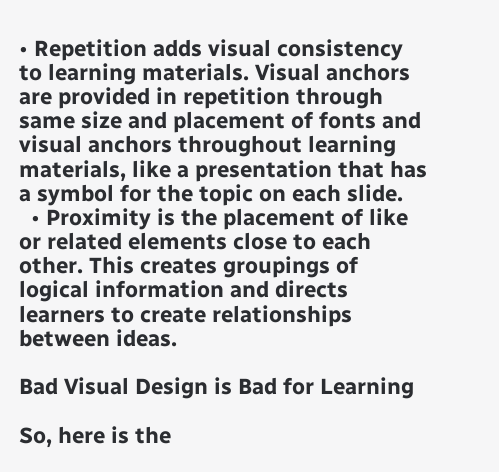• Repetition adds visual consistency to learning materials. Visual anchors are provided in repetition through same size and placement of fonts and visual anchors throughout learning materials, like a presentation that has a symbol for the topic on each slide.
  • Proximity is the placement of like or related elements close to each other. This creates groupings of logical information and directs learners to create relationships between ideas.

Bad Visual Design is Bad for Learning

So, here is the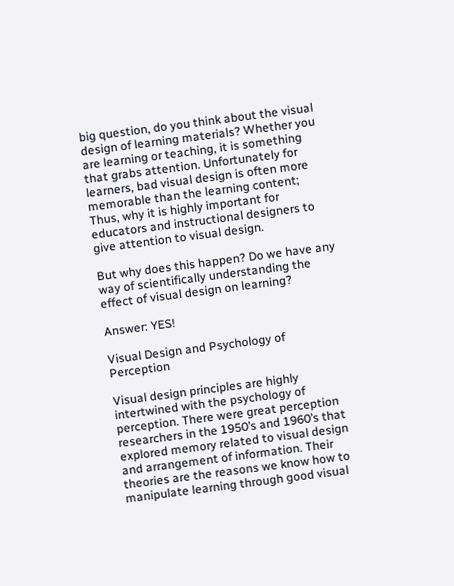big question, do you think about the visual design of learning materials? Whether you are learning or teaching, it is something that grabs attention. Unfortunately for learners, bad visual design is often more memorable than the learning content; Thus, why it is highly important for educators and instructional designers to give attention to visual design.

But why does this happen? Do we have any way of scientifically understanding the effect of visual design on learning?

Answer: YES!

Visual Design and Psychology of Perception

Visual design principles are highly intertwined with the psychology of perception. There were great perception researchers in the 1950’s and 1960’s that explored memory related to visual design and arrangement of information. Their theories are the reasons we know how to manipulate learning through good visual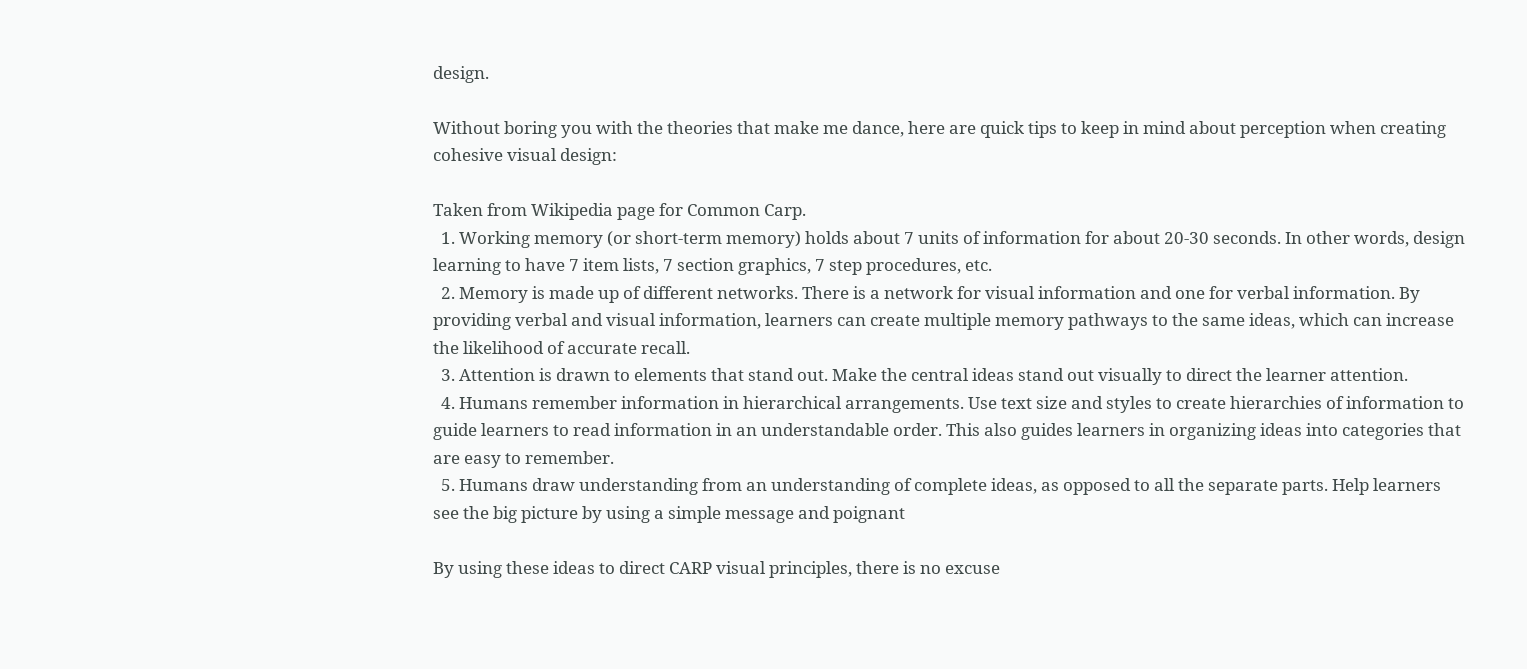design.

Without boring you with the theories that make me dance, here are quick tips to keep in mind about perception when creating cohesive visual design:

Taken from Wikipedia page for Common Carp.
  1. Working memory (or short-term memory) holds about 7 units of information for about 20-30 seconds. In other words, design learning to have 7 item lists, 7 section graphics, 7 step procedures, etc.
  2. Memory is made up of different networks. There is a network for visual information and one for verbal information. By providing verbal and visual information, learners can create multiple memory pathways to the same ideas, which can increase the likelihood of accurate recall.
  3. Attention is drawn to elements that stand out. Make the central ideas stand out visually to direct the learner attention.
  4. Humans remember information in hierarchical arrangements. Use text size and styles to create hierarchies of information to guide learners to read information in an understandable order. This also guides learners in organizing ideas into categories that are easy to remember.
  5. Humans draw understanding from an understanding of complete ideas, as opposed to all the separate parts. Help learners see the big picture by using a simple message and poignant

By using these ideas to direct CARP visual principles, there is no excuse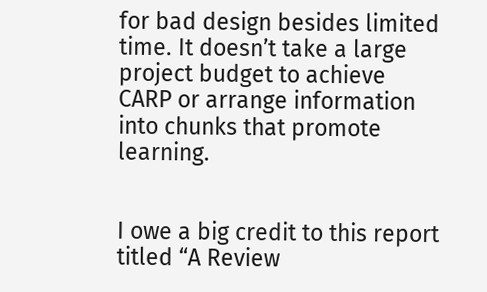for bad design besides limited time. It doesn’t take a large project budget to achieve CARP or arrange information into chunks that promote learning.


I owe a big credit to this report titled “A Review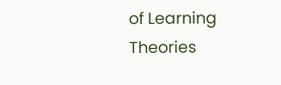of Learning Theories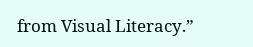from Visual Literacy.”